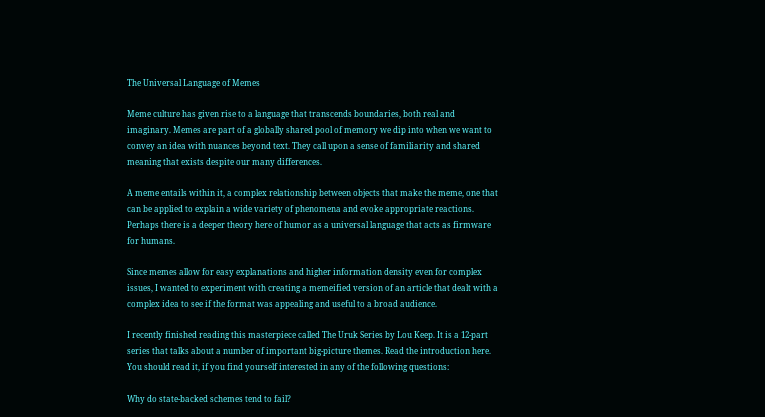The Universal Language of Memes

Meme culture has given rise to a language that transcends boundaries, both real and imaginary. Memes are part of a globally shared pool of memory we dip into when we want to convey an idea with nuances beyond text. They call upon a sense of familiarity and shared meaning that exists despite our many differences.

A meme entails within it, a complex relationship between objects that make the meme, one that can be applied to explain a wide variety of phenomena and evoke appropriate reactions. Perhaps there is a deeper theory here of humor as a universal language that acts as firmware for humans.

Since memes allow for easy explanations and higher information density even for complex issues, I wanted to experiment with creating a memeified version of an article that dealt with a complex idea to see if the format was appealing and useful to a broad audience.

I recently finished reading this masterpiece called The Uruk Series by Lou Keep. It is a 12-part series that talks about a number of important big-picture themes. Read the introduction here. You should read it, if you find yourself interested in any of the following questions:

Why do state-backed schemes tend to fail?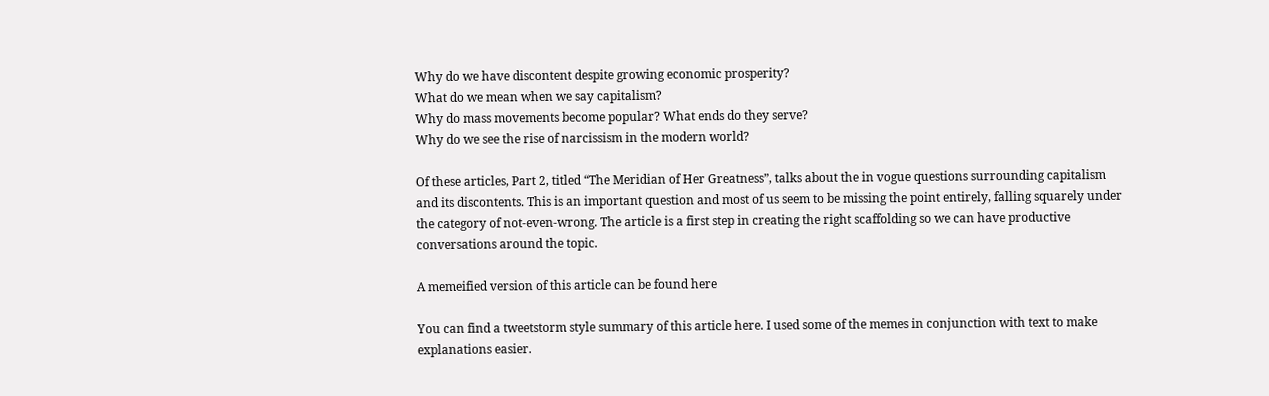Why do we have discontent despite growing economic prosperity?
What do we mean when we say capitalism?
Why do mass movements become popular? What ends do they serve?
Why do we see the rise of narcissism in the modern world?

Of these articles, Part 2, titled “The Meridian of Her Greatness”, talks about the in vogue questions surrounding capitalism and its discontents. This is an important question and most of us seem to be missing the point entirely, falling squarely under the category of not-even-wrong. The article is a first step in creating the right scaffolding so we can have productive conversations around the topic.

A memeified version of this article can be found here

You can find a tweetstorm style summary of this article here. I used some of the memes in conjunction with text to make explanations easier.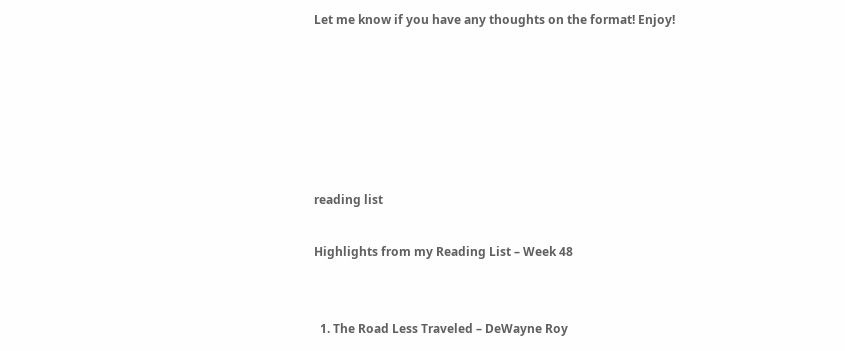Let me know if you have any thoughts on the format! Enjoy!






reading list

Highlights from my Reading List – Week 48


  1. The Road Less Traveled – DeWayne Roy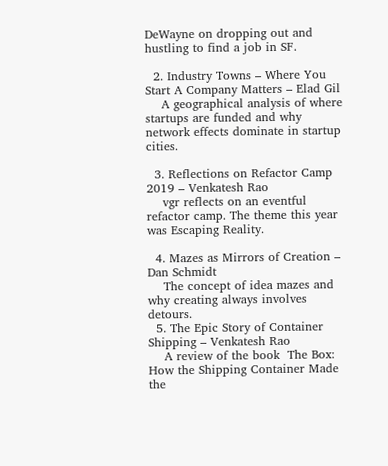DeWayne on dropping out and hustling to find a job in SF.

  2. Industry Towns – Where You Start A Company Matters – Elad Gil
    A geographical analysis of where startups are funded and why network effects dominate in startup cities.

  3. Reflections on Refactor Camp 2019 – Venkatesh Rao
    vgr reflects on an eventful refactor camp. The theme this year was Escaping Reality.

  4. Mazes as Mirrors of Creation – Dan Schmidt
    The concept of idea mazes and why creating always involves detours.
  5. The Epic Story of Container Shipping – Venkatesh Rao
    A review of the book  The Box: How the Shipping Container Made the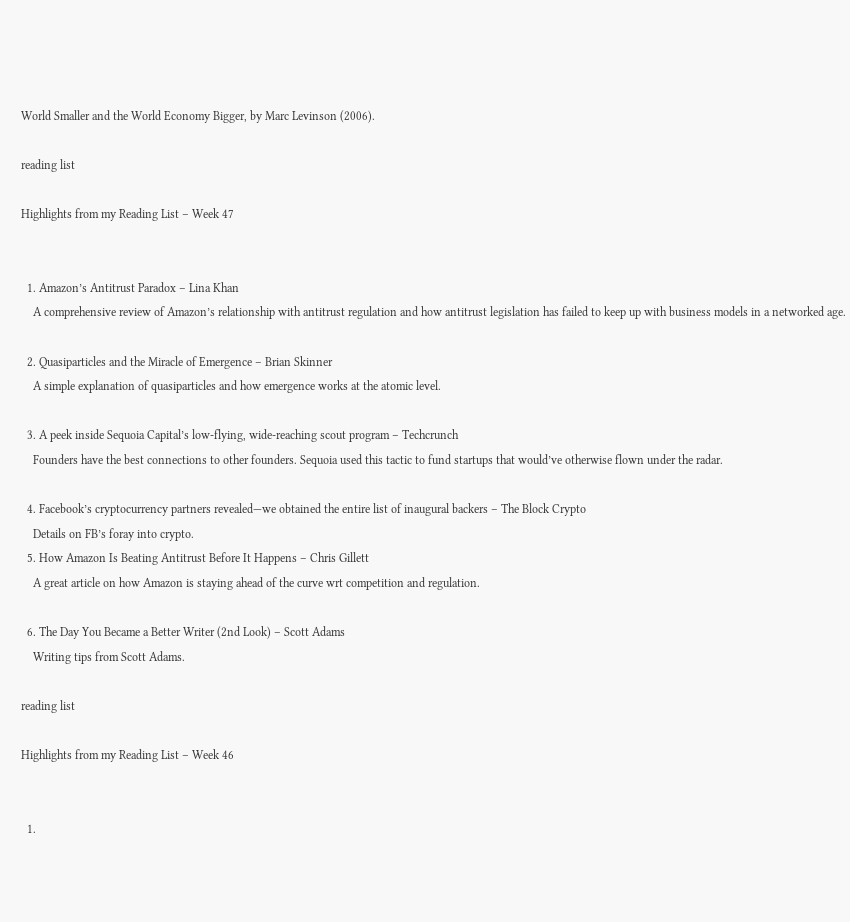World Smaller and the World Economy Bigger, by Marc Levinson (2006).

reading list

Highlights from my Reading List – Week 47


  1. Amazon’s Antitrust Paradox – Lina Khan
    A comprehensive review of Amazon’s relationship with antitrust regulation and how antitrust legislation has failed to keep up with business models in a networked age.

  2. Quasiparticles and the Miracle of Emergence – Brian Skinner
    A simple explanation of quasiparticles and how emergence works at the atomic level.

  3. A peek inside Sequoia Capital’s low-flying, wide-reaching scout program – Techcrunch
    Founders have the best connections to other founders. Sequoia used this tactic to fund startups that would’ve otherwise flown under the radar.

  4. Facebook’s cryptocurrency partners revealed—we obtained the entire list of inaugural backers – The Block Crypto
    Details on FB’s foray into crypto.
  5. How Amazon Is Beating Antitrust Before It Happens – Chris Gillett
    A great article on how Amazon is staying ahead of the curve wrt competition and regulation.

  6. The Day You Became a Better Writer (2nd Look) – Scott Adams
    Writing tips from Scott Adams.

reading list

Highlights from my Reading List – Week 46


  1.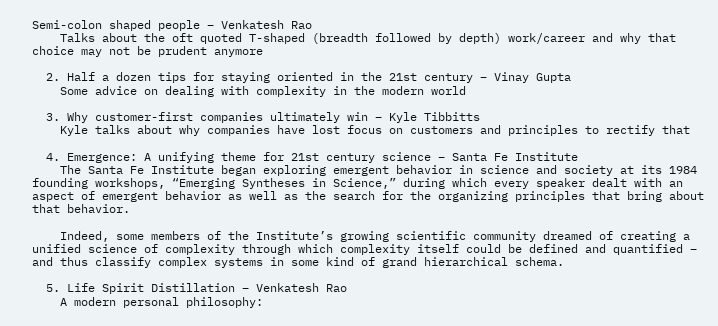Semi-colon shaped people – Venkatesh Rao
    Talks about the oft quoted T-shaped (breadth followed by depth) work/career and why that choice may not be prudent anymore

  2. Half a dozen tips for staying oriented in the 21st century – Vinay Gupta
    Some advice on dealing with complexity in the modern world

  3. Why customer-first companies ultimately win – Kyle Tibbitts
    Kyle talks about why companies have lost focus on customers and principles to rectify that

  4. Emergence: A unifying theme for 21st century science – Santa Fe Institute
    The Santa Fe Institute began exploring emergent behavior in science and society at its 1984 founding workshops, “Emerging Syntheses in Science,” during which every speaker dealt with an aspect of emergent behavior as well as the search for the organizing principles that bring about that behavior.

    Indeed, some members of the Institute’s growing scientific community dreamed of creating a unified science of complexity through which complexity itself could be defined and quantified – and thus classify complex systems in some kind of grand hierarchical schema.

  5. Life Spirit Distillation – Venkatesh Rao
    A modern personal philosophy: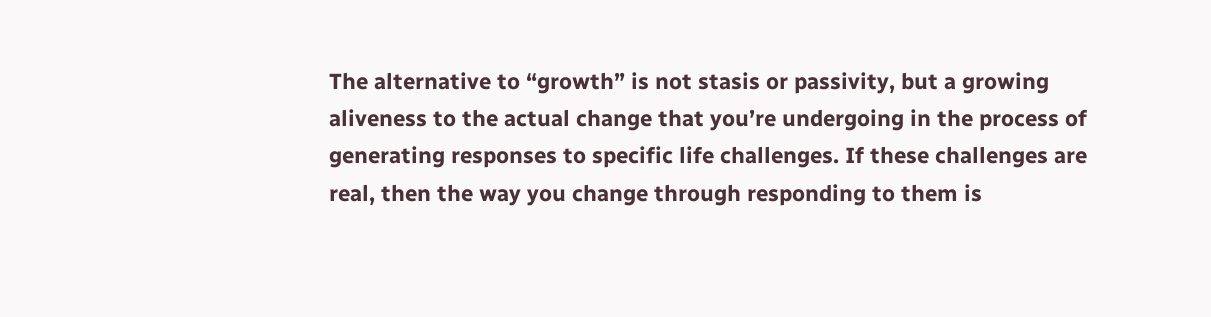The alternative to “growth” is not stasis or passivity, but a growing aliveness to the actual change that you’re undergoing in the process of generating responses to specific life challenges. If these challenges are real, then the way you change through responding to them is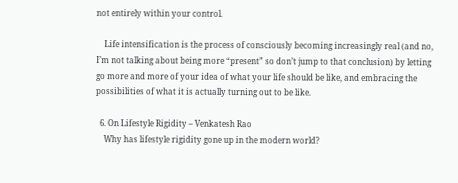not entirely within your control.

    Life intensification is the process of consciously becoming increasingly real (and no, I’m not talking about being more “present” so don’t jump to that conclusion) by letting go more and more of your idea of what your life should be like, and embracing the possibilities of what it is actually turning out to be like.

  6. On Lifestyle Rigidity – Venkatesh Rao
    Why has lifestyle rigidity gone up in the modern world?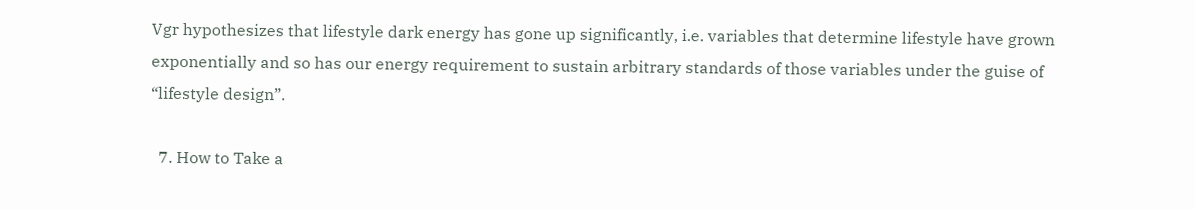Vgr hypothesizes that lifestyle dark energy has gone up significantly, i.e. variables that determine lifestyle have grown exponentially and so has our energy requirement to sustain arbitrary standards of those variables under the guise of “lifestyle design”.

  7. How to Take a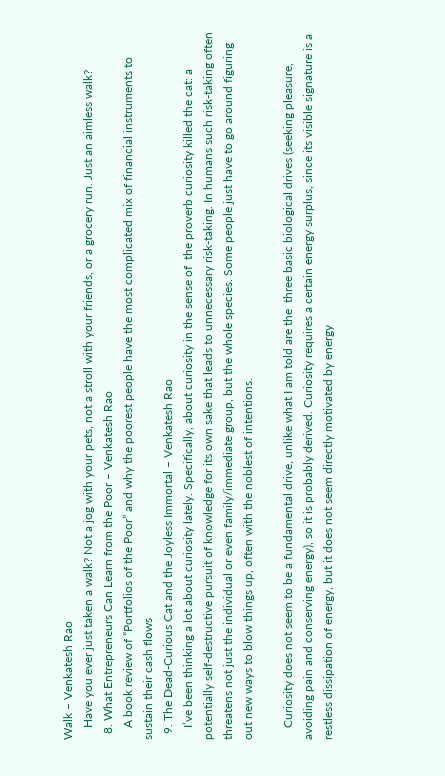Walk – Venkatesh Rao
    Have you ever just taken a walk? Not a jog with your pets, not a stroll with your friends, or a grocery run. Just an aimless walk?
  8. What Entrepreneurs Can Learn from the Poor – Venkatesh Rao
    A book review of “Portfolios of the Poor” and why the poorest people have the most complicated mix of financial instruments to sustain their cash flows
  9. The Dead-Curious Cat and the Joyless Immortal – Venkatesh Rao
    I’ve been thinking a lot about curiosity lately. Specifically, about curiosity in the sense of  the proverb curiosity killed the cat: a potentially self-destructive pursuit of knowledge for its own sake that leads to unnecessary risk-taking. In humans such risk-taking often threatens not just the individual or even family/immediate group, but the whole species. Some people just have to go around figuring out new ways to blow things up, often with the noblest of intentions.

    Curiosity does not seem to be a fundamental drive, unlike what I am told are the  three basic biological drives (seeking pleasure, avoiding pain and conserving energy), so it is probably derived. Curiosity requires a certain energy surplus, since its visible signature is a restless dissipation of energy, but it does not seem directly motivated by energy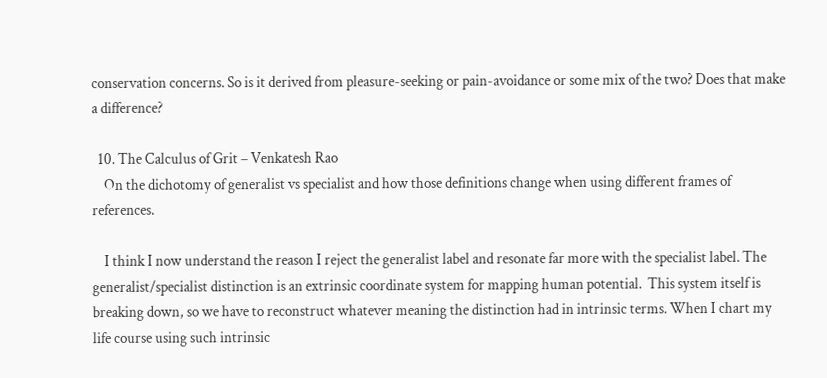conservation concerns. So is it derived from pleasure-seeking or pain-avoidance or some mix of the two? Does that make a difference?

  10. The Calculus of Grit – Venkatesh Rao
    On the dichotomy of generalist vs specialist and how those definitions change when using different frames of references.

    I think I now understand the reason I reject the generalist label and resonate far more with the specialist label. The generalist/specialist distinction is an extrinsic coordinate system for mapping human potential.  This system itself is breaking down, so we have to reconstruct whatever meaning the distinction had in intrinsic terms. When I chart my life course using such intrinsic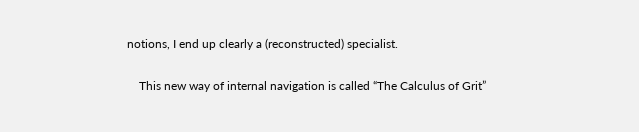notions, I end up clearly a (reconstructed) specialist.

    This new way of internal navigation is called “The Calculus of Grit”